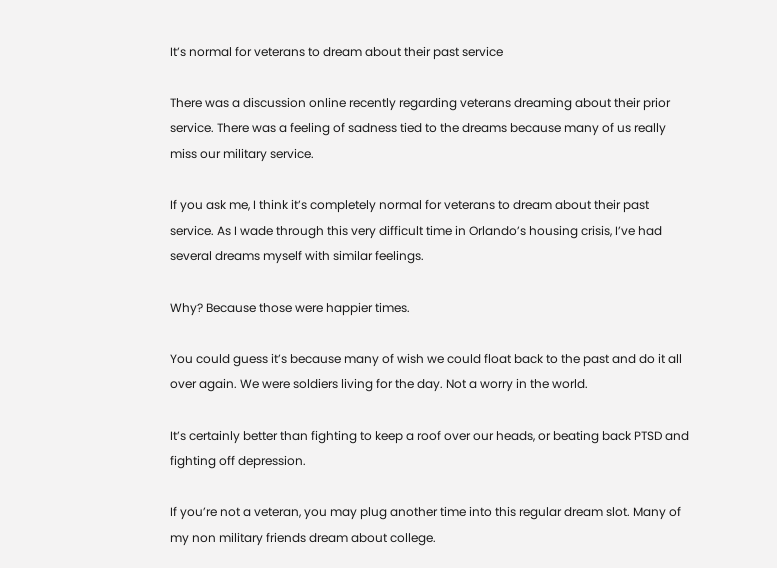It’s normal for veterans to dream about their past service

There was a discussion online recently regarding veterans dreaming about their prior service. There was a feeling of sadness tied to the dreams because many of us really miss our military service.

If you ask me, I think it’s completely normal for veterans to dream about their past service. As I wade through this very difficult time in Orlando’s housing crisis, I’ve had several dreams myself with similar feelings.

Why? Because those were happier times.

You could guess it’s because many of wish we could float back to the past and do it all over again. We were soldiers living for the day. Not a worry in the world.

It’s certainly better than fighting to keep a roof over our heads, or beating back PTSD and fighting off depression.

If you’re not a veteran, you may plug another time into this regular dream slot. Many of my non military friends dream about college.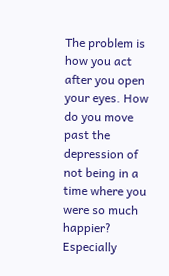The problem is how you act after you open your eyes. How do you move past the depression of not being in a time where you were so much happier? Especially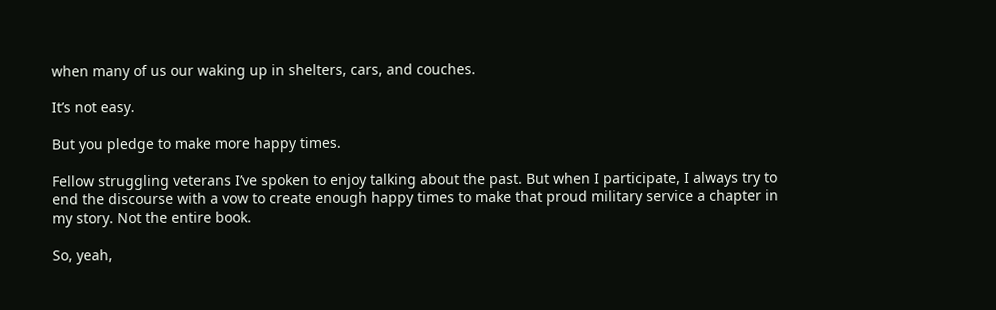when many of us our waking up in shelters, cars, and couches.

It’s not easy.

But you pledge to make more happy times.

Fellow struggling veterans I’ve spoken to enjoy talking about the past. But when I participate, I always try to end the discourse with a vow to create enough happy times to make that proud military service a chapter in my story. Not the entire book.

So, yeah,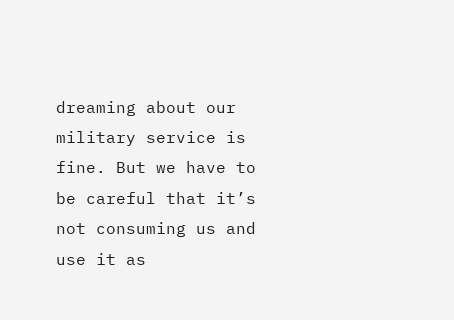dreaming about our military service is fine. But we have to be careful that it’s not consuming us and use it as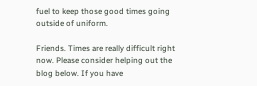fuel to keep those good times going outside of uniform.

Friends. Times are really difficult right now. Please consider helping out the blog below. If you have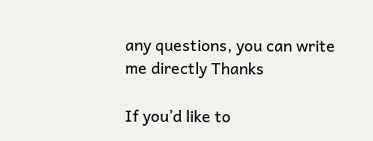any questions, you can write me directly Thanks

If you’d like to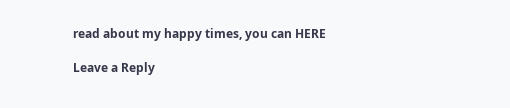read about my happy times, you can HERE

Leave a Reply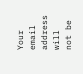Your email address will not be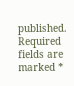published. Required fields are marked *